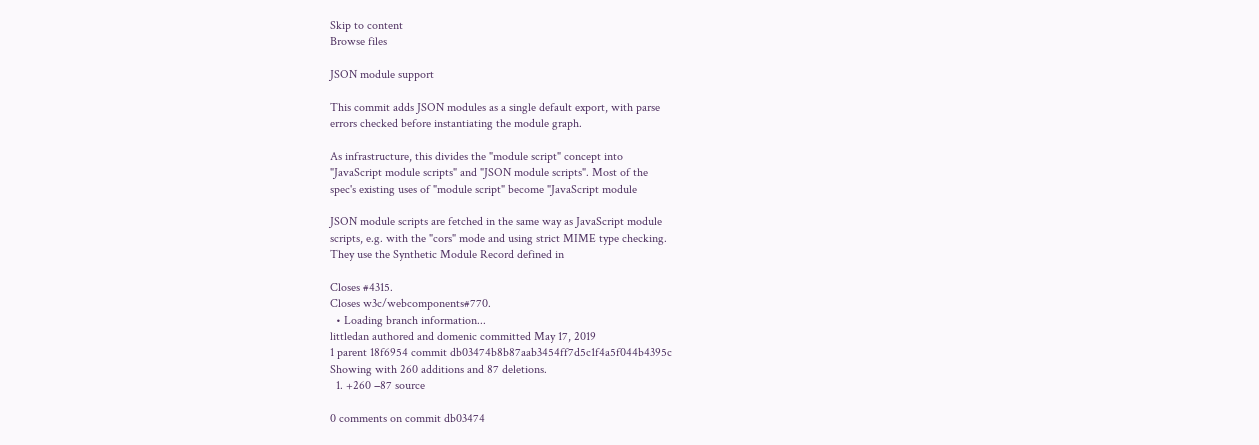Skip to content
Browse files

JSON module support

This commit adds JSON modules as a single default export, with parse
errors checked before instantiating the module graph.

As infrastructure, this divides the "module script" concept into
"JavaScript module scripts" and "JSON module scripts". Most of the
spec's existing uses of "module script" become "JavaScript module

JSON module scripts are fetched in the same way as JavaScript module
scripts, e.g. with the "cors" mode and using strict MIME type checking.
They use the Synthetic Module Record defined in

Closes #4315.
Closes w3c/webcomponents#770.
  • Loading branch information...
littledan authored and domenic committed May 17, 2019
1 parent 18f6954 commit db03474b8b87aab3454ff7d5c1f4a5f044b4395c
Showing with 260 additions and 87 deletions.
  1. +260 −87 source

0 comments on commit db03474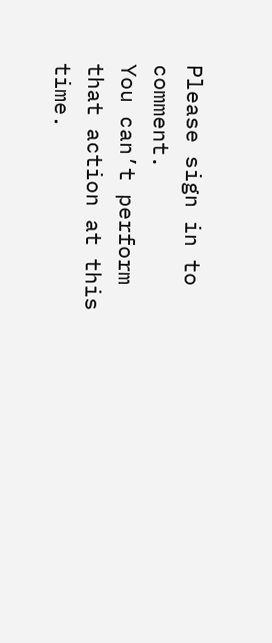Please sign in to comment.
You can’t perform that action at this time.